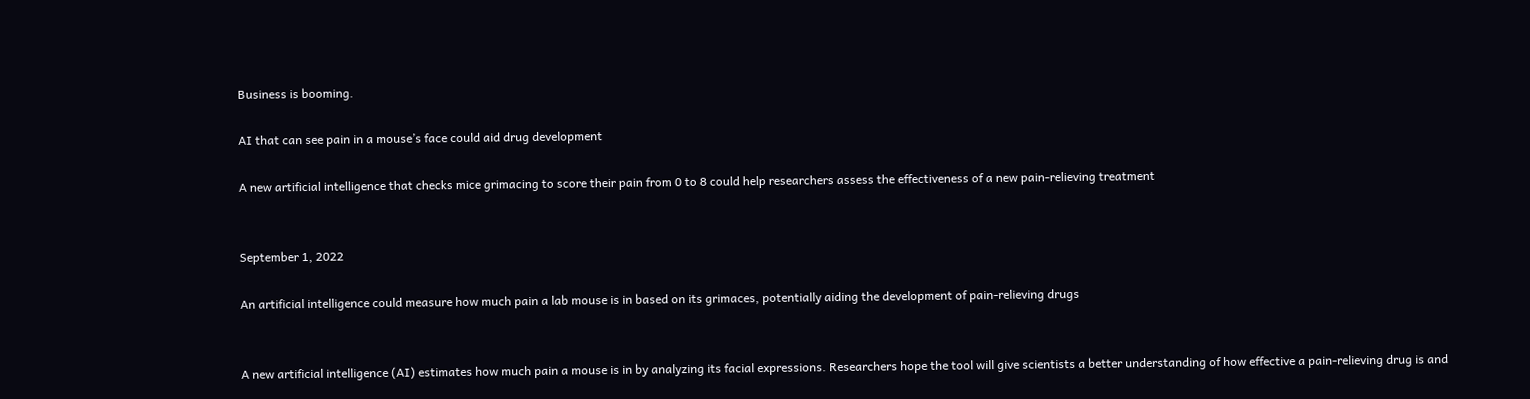Business is booming.

AI that can see pain in a mouse’s face could aid drug development

A new artificial intelligence that checks mice grimacing to score their pain from 0 to 8 could help researchers assess the effectiveness of a new pain-relieving treatment


September 1, 2022

An artificial intelligence could measure how much pain a lab mouse is in based on its grimaces, potentially aiding the development of pain-relieving drugs


A new artificial intelligence (AI) estimates how much pain a mouse is in by analyzing its facial expressions. Researchers hope the tool will give scientists a better understanding of how effective a pain-relieving drug is and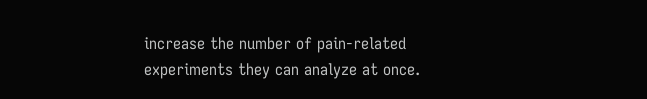increase the number of pain-related experiments they can analyze at once.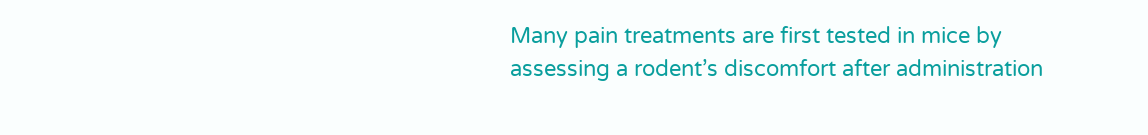Many pain treatments are first tested in mice by assessing a rodent’s discomfort after administration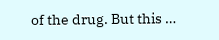of the drug. But this …